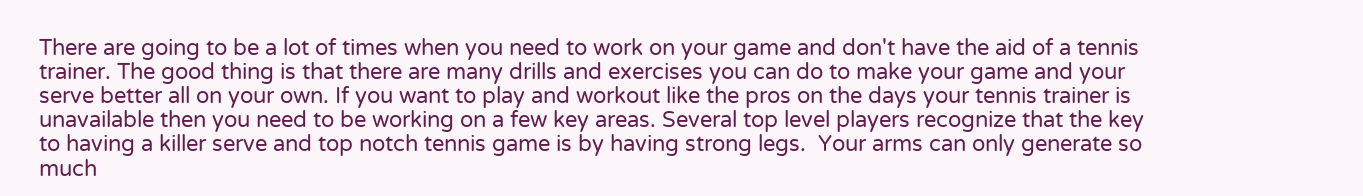There are going to be a lot of times when you need to work on your game and don't have the aid of a tennis trainer. The good thing is that there are many drills and exercises you can do to make your game and your serve better all on your own. If you want to play and workout like the pros on the days your tennis trainer is unavailable then you need to be working on a few key areas. Several top level players recognize that the key to having a killer serve and top notch tennis game is by having strong legs.  Your arms can only generate so much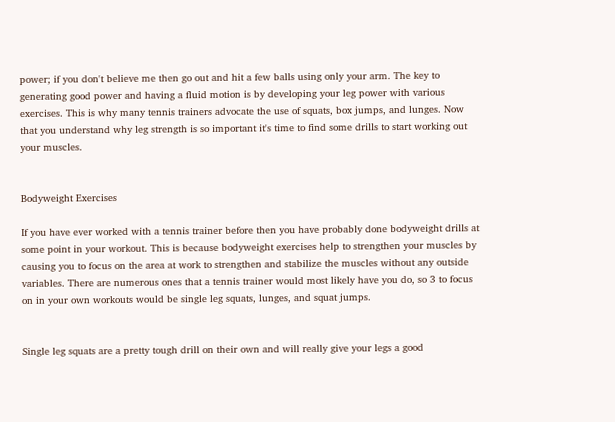power; if you don't believe me then go out and hit a few balls using only your arm. The key to generating good power and having a fluid motion is by developing your leg power with various exercises. This is why many tennis trainers advocate the use of squats, box jumps, and lunges. Now that you understand why leg strength is so important it's time to find some drills to start working out your muscles.


Bodyweight Exercises

If you have ever worked with a tennis trainer before then you have probably done bodyweight drills at some point in your workout. This is because bodyweight exercises help to strengthen your muscles by causing you to focus on the area at work to strengthen and stabilize the muscles without any outside variables. There are numerous ones that a tennis trainer would most likely have you do, so 3 to focus on in your own workouts would be single leg squats, lunges, and squat jumps.


Single leg squats are a pretty tough drill on their own and will really give your legs a good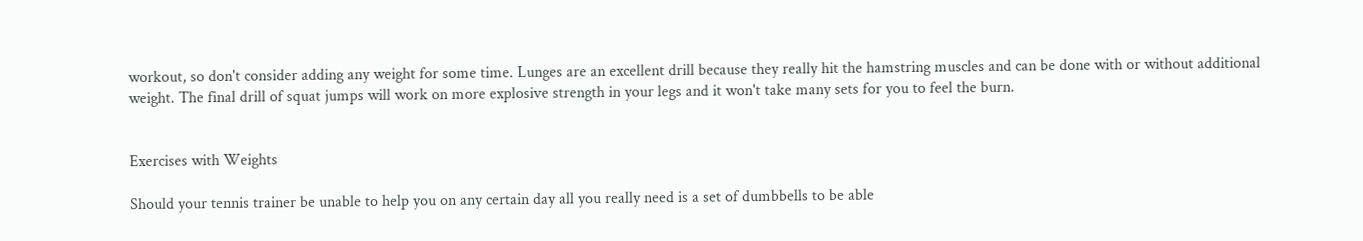workout, so don't consider adding any weight for some time. Lunges are an excellent drill because they really hit the hamstring muscles and can be done with or without additional weight. The final drill of squat jumps will work on more explosive strength in your legs and it won't take many sets for you to feel the burn.


Exercises with Weights

Should your tennis trainer be unable to help you on any certain day all you really need is a set of dumbbells to be able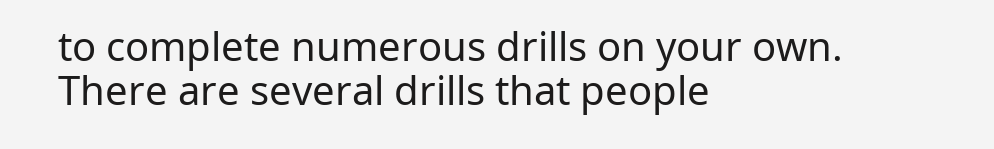to complete numerous drills on your own. There are several drills that people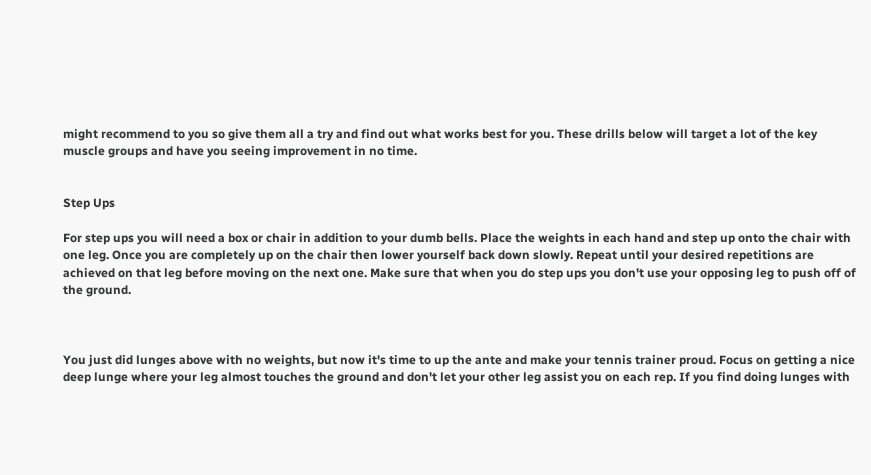might recommend to you so give them all a try and find out what works best for you. These drills below will target a lot of the key muscle groups and have you seeing improvement in no time.


Step Ups

For step ups you will need a box or chair in addition to your dumb bells. Place the weights in each hand and step up onto the chair with one leg. Once you are completely up on the chair then lower yourself back down slowly. Repeat until your desired repetitions are achieved on that leg before moving on the next one. Make sure that when you do step ups you don't use your opposing leg to push off of the ground.



You just did lunges above with no weights, but now it's time to up the ante and make your tennis trainer proud. Focus on getting a nice deep lunge where your leg almost touches the ground and don't let your other leg assist you on each rep. If you find doing lunges with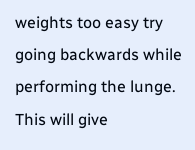weights too easy try going backwards while performing the lunge. This will give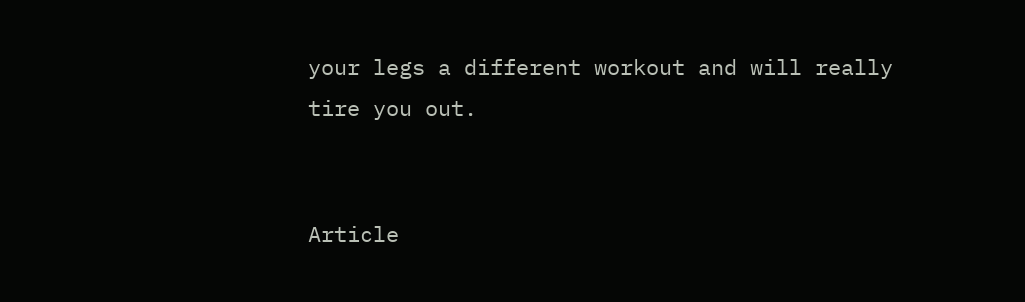your legs a different workout and will really tire you out.


Article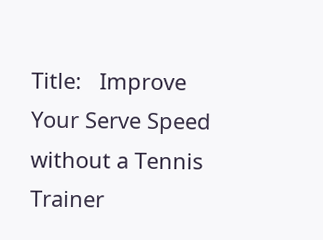Title:   Improve Your Serve Speed without a Tennis Trainer